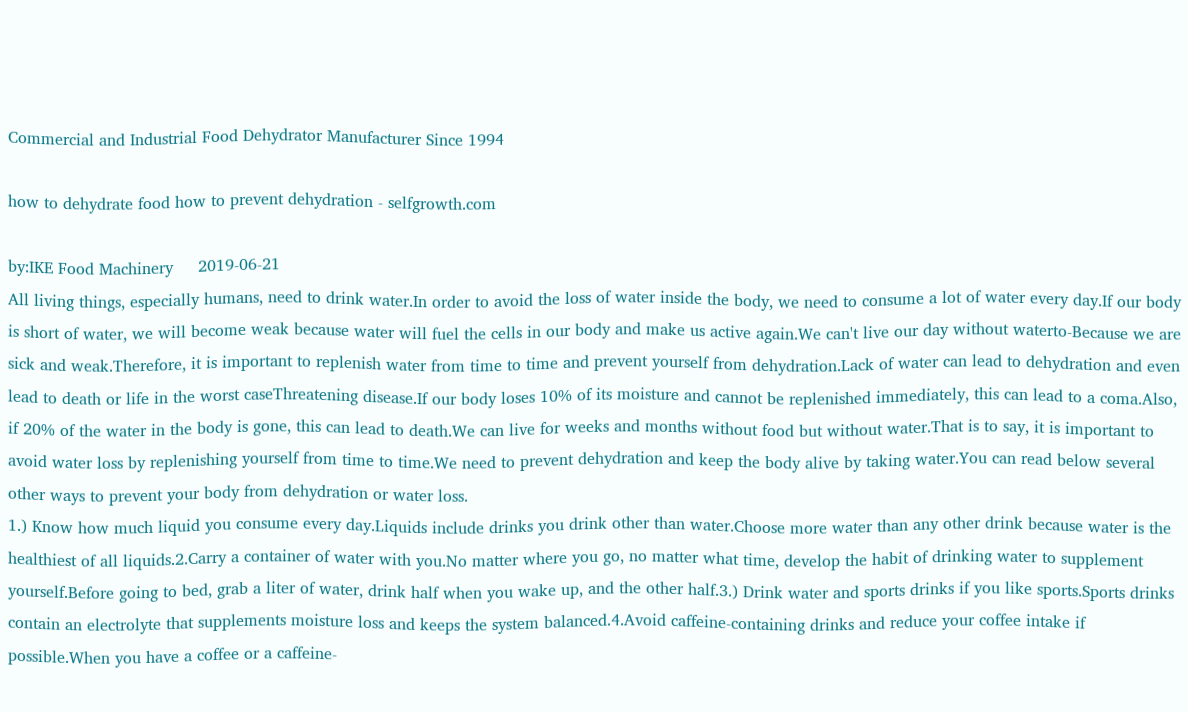Commercial and Industrial Food Dehydrator Manufacturer Since 1994

how to dehydrate food how to prevent dehydration - selfgrowth.com

by:IKE Food Machinery     2019-06-21
All living things, especially humans, need to drink water.In order to avoid the loss of water inside the body, we need to consume a lot of water every day.If our body is short of water, we will become weak because water will fuel the cells in our body and make us active again.We can't live our day without waterto-Because we are sick and weak.Therefore, it is important to replenish water from time to time and prevent yourself from dehydration.Lack of water can lead to dehydration and even lead to death or life in the worst caseThreatening disease.If our body loses 10% of its moisture and cannot be replenished immediately, this can lead to a coma.Also, if 20% of the water in the body is gone, this can lead to death.We can live for weeks and months without food but without water.That is to say, it is important to avoid water loss by replenishing yourself from time to time.We need to prevent dehydration and keep the body alive by taking water.You can read below several other ways to prevent your body from dehydration or water loss.
1.) Know how much liquid you consume every day.Liquids include drinks you drink other than water.Choose more water than any other drink because water is the healthiest of all liquids.2.Carry a container of water with you.No matter where you go, no matter what time, develop the habit of drinking water to supplement yourself.Before going to bed, grab a liter of water, drink half when you wake up, and the other half.3.) Drink water and sports drinks if you like sports.Sports drinks contain an electrolyte that supplements moisture loss and keeps the system balanced.4.Avoid caffeine-containing drinks and reduce your coffee intake if possible.When you have a coffee or a caffeine-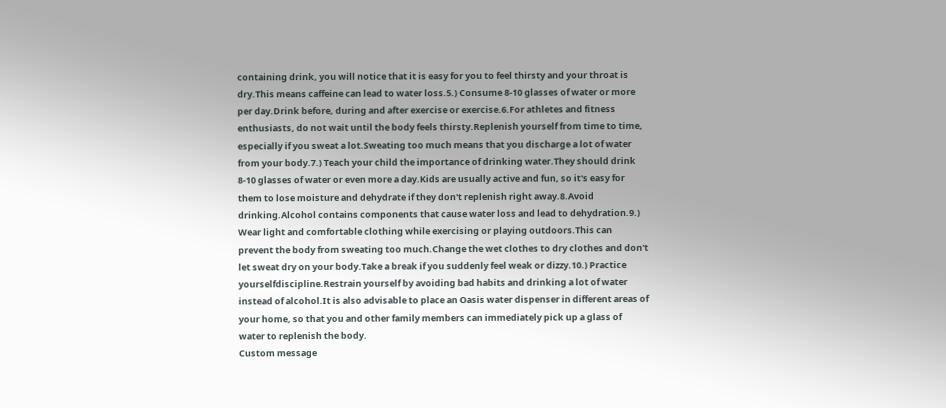containing drink, you will notice that it is easy for you to feel thirsty and your throat is dry.This means caffeine can lead to water loss.5.) Consume 8-10 glasses of water or more per day.Drink before, during and after exercise or exercise.6.For athletes and fitness enthusiasts, do not wait until the body feels thirsty.Replenish yourself from time to time, especially if you sweat a lot.Sweating too much means that you discharge a lot of water from your body.7.) Teach your child the importance of drinking water.They should drink 8-10 glasses of water or even more a day.Kids are usually active and fun, so it's easy for them to lose moisture and dehydrate if they don't replenish right away.8.Avoid drinking.Alcohol contains components that cause water loss and lead to dehydration.9.) Wear light and comfortable clothing while exercising or playing outdoors.This can prevent the body from sweating too much.Change the wet clothes to dry clothes and don't let sweat dry on your body.Take a break if you suddenly feel weak or dizzy.10.) Practice yourselfdiscipline.Restrain yourself by avoiding bad habits and drinking a lot of water instead of alcohol.It is also advisable to place an Oasis water dispenser in different areas of your home, so that you and other family members can immediately pick up a glass of water to replenish the body.
Custom message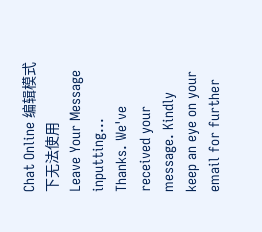Chat Online 编辑模式下无法使用
Leave Your Message inputting...
Thanks. We've received your message. Kindly keep an eye on your email for further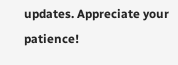updates. Appreciate your patience!